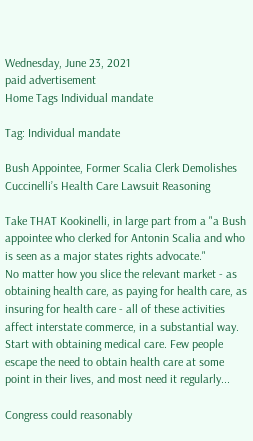Wednesday, June 23, 2021
paid advertisement
Home Tags Individual mandate

Tag: Individual mandate

Bush Appointee, Former Scalia Clerk Demolishes Cuccinelli’s Health Care Lawsuit Reasoning

Take THAT Kookinelli, in large part from a "a Bush appointee who clerked for Antonin Scalia and who is seen as a major states rights advocate."
No matter how you slice the relevant market - as obtaining health care, as paying for health care, as insuring for health care - all of these activities affect interstate commerce, in a substantial way. Start with obtaining medical care. Few people escape the need to obtain health care at some point in their lives, and most need it regularly...

Congress could reasonably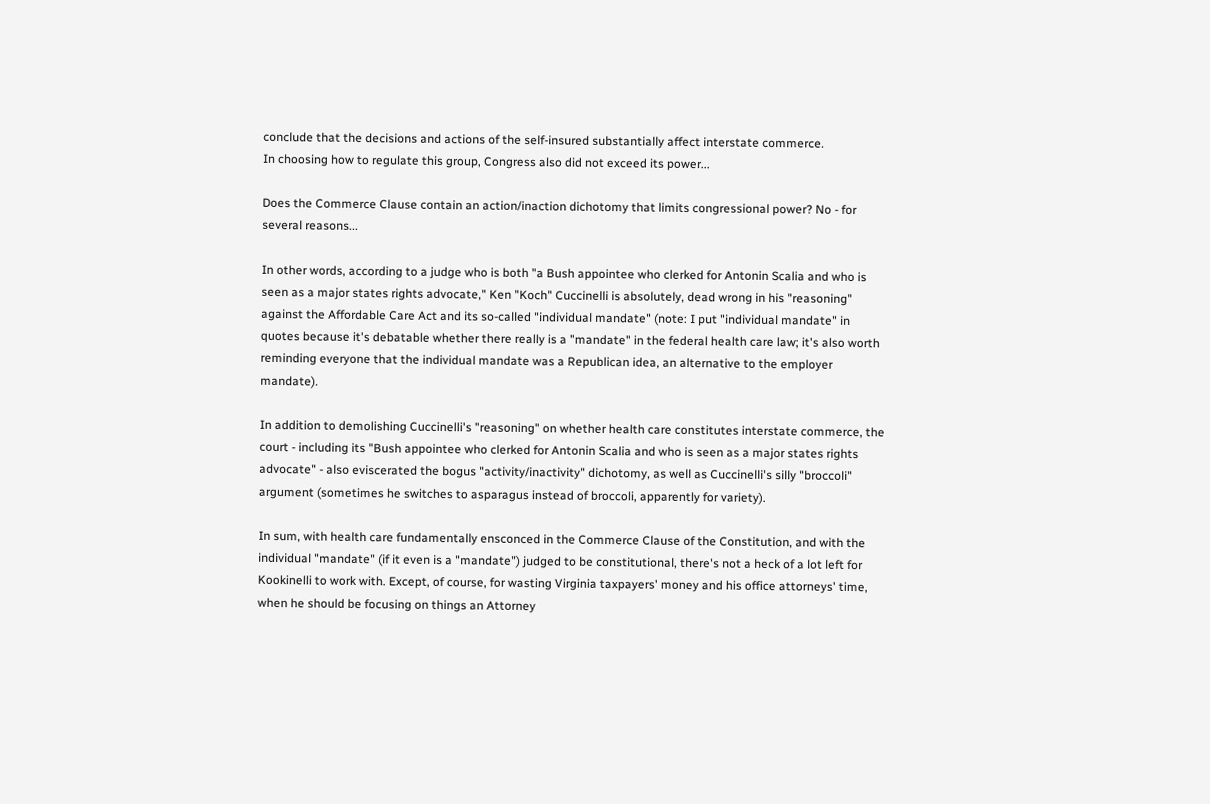conclude that the decisions and actions of the self-insured substantially affect interstate commerce.
In choosing how to regulate this group, Congress also did not exceed its power...

Does the Commerce Clause contain an action/inaction dichotomy that limits congressional power? No - for several reasons...

In other words, according to a judge who is both "a Bush appointee who clerked for Antonin Scalia and who is seen as a major states rights advocate," Ken "Koch" Cuccinelli is absolutely, dead wrong in his "reasoning" against the Affordable Care Act and its so-called "individual mandate" (note: I put "individual mandate" in quotes because it's debatable whether there really is a "mandate" in the federal health care law; it's also worth reminding everyone that the individual mandate was a Republican idea, an alternative to the employer mandate).

In addition to demolishing Cuccinelli's "reasoning" on whether health care constitutes interstate commerce, the court - including its "Bush appointee who clerked for Antonin Scalia and who is seen as a major states rights advocate" - also eviscerated the bogus "activity/inactivity" dichotomy, as well as Cuccinelli's silly "broccoli" argument (sometimes he switches to asparagus instead of broccoli, apparently for variety).

In sum, with health care fundamentally ensconced in the Commerce Clause of the Constitution, and with the individual "mandate" (if it even is a "mandate") judged to be constitutional, there's not a heck of a lot left for Kookinelli to work with. Except, of course, for wasting Virginia taxpayers' money and his office attorneys' time, when he should be focusing on things an Attorney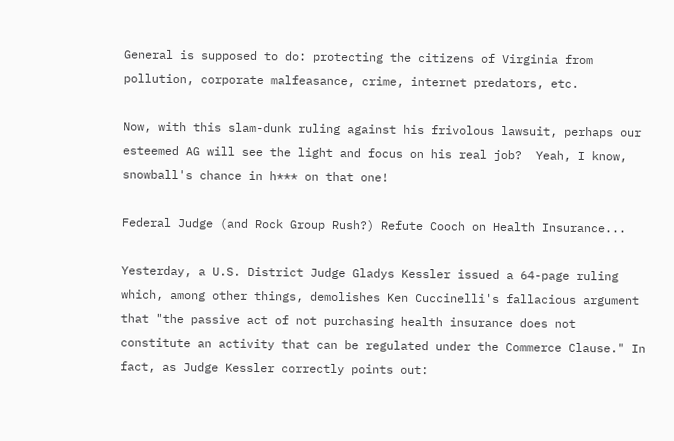General is supposed to do: protecting the citizens of Virginia from pollution, corporate malfeasance, crime, internet predators, etc.

Now, with this slam-dunk ruling against his frivolous lawsuit, perhaps our esteemed AG will see the light and focus on his real job?  Yeah, I know, snowball's chance in h*** on that one!

Federal Judge (and Rock Group Rush?) Refute Cooch on Health Insurance...

Yesterday, a U.S. District Judge Gladys Kessler issued a 64-page ruling which, among other things, demolishes Ken Cuccinelli's fallacious argument that "the passive act of not purchasing health insurance does not constitute an activity that can be regulated under the Commerce Clause." In fact, as Judge Kessler correctly points out: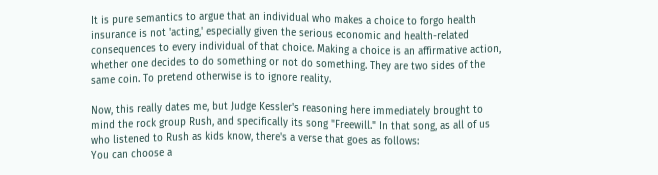It is pure semantics to argue that an individual who makes a choice to forgo health insurance is not 'acting,' especially given the serious economic and health-related consequences to every individual of that choice. Making a choice is an affirmative action, whether one decides to do something or not do something. They are two sides of the same coin. To pretend otherwise is to ignore reality.

Now, this really dates me, but Judge Kessler's reasoning here immediately brought to mind the rock group Rush, and specifically its song "Freewill." In that song, as all of us who listened to Rush as kids know, there's a verse that goes as follows:
You can choose a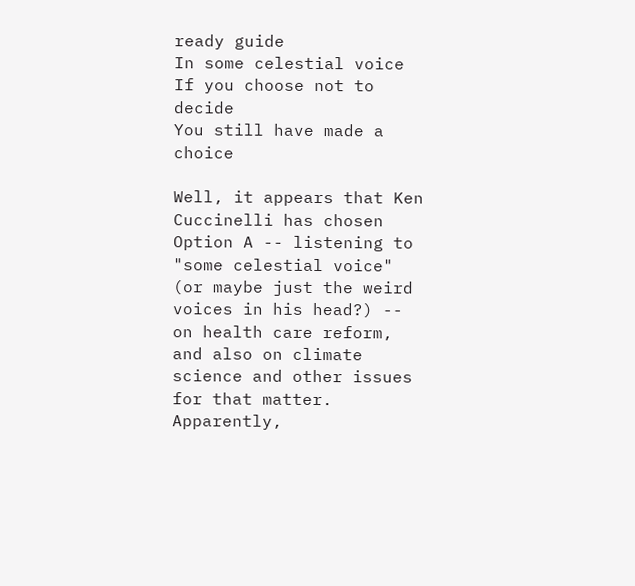ready guide
In some celestial voice
If you choose not to decide
You still have made a choice

Well, it appears that Ken Cuccinelli has chosen Option A -- listening to "some celestial voice" (or maybe just the weird voices in his head?) -- on health care reform, and also on climate science and other issues for that matter. Apparently,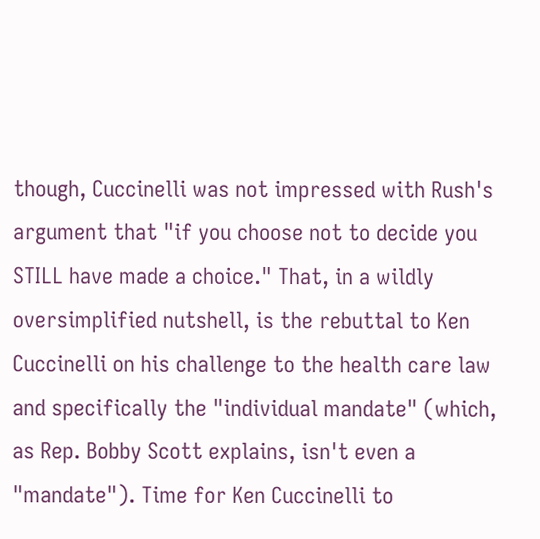though, Cuccinelli was not impressed with Rush's argument that "if you choose not to decide you STILL have made a choice." That, in a wildly oversimplified nutshell, is the rebuttal to Ken Cuccinelli on his challenge to the health care law and specifically the "individual mandate" (which, as Rep. Bobby Scott explains, isn't even a "mandate"). Time for Ken Cuccinelli to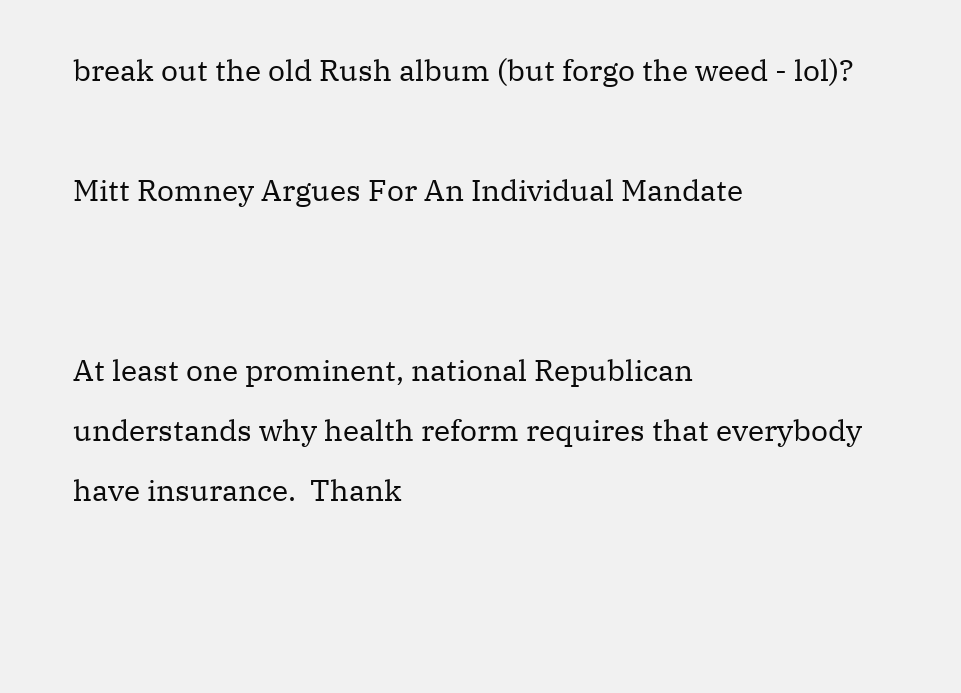break out the old Rush album (but forgo the weed - lol)?

Mitt Romney Argues For An Individual Mandate


At least one prominent, national Republican understands why health reform requires that everybody have insurance.  Thank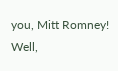you, Mitt Romney! Well,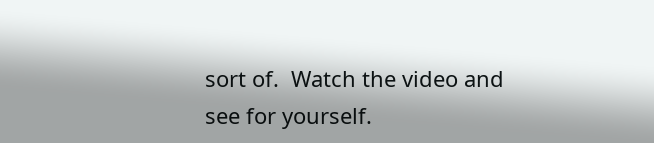sort of.  Watch the video and see for yourself.